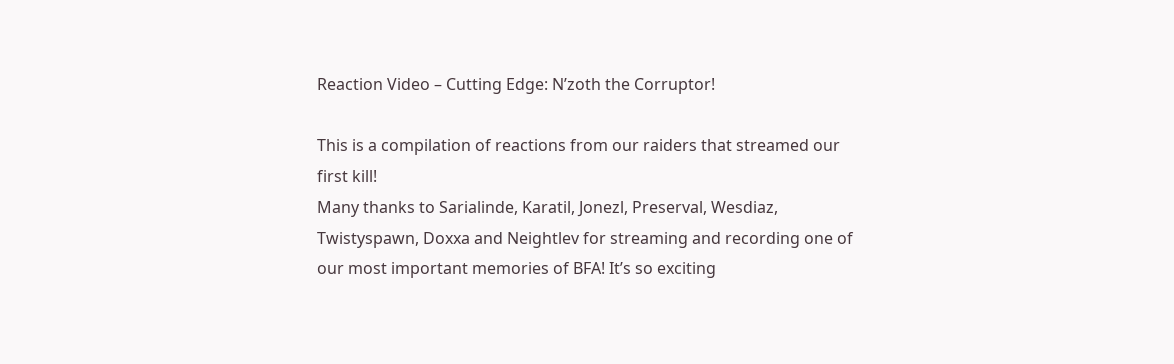Reaction Video – Cutting Edge: N’zoth the Corruptor!

This is a compilation of reactions from our raiders that streamed our first kill!
Many thanks to Sarialinde, Karatil, Jonezl, Preserval, Wesdiaz, Twistyspawn, Doxxa and Neightlev for streaming and recording one of our most important memories of BFA! It’s so exciting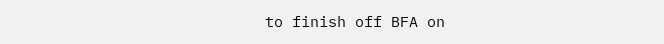to finish off BFA on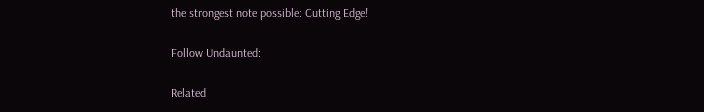the strongest note possible: Cutting Edge!

Follow Undaunted:

Related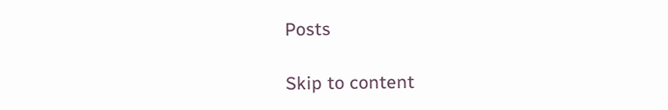Posts

Skip to content